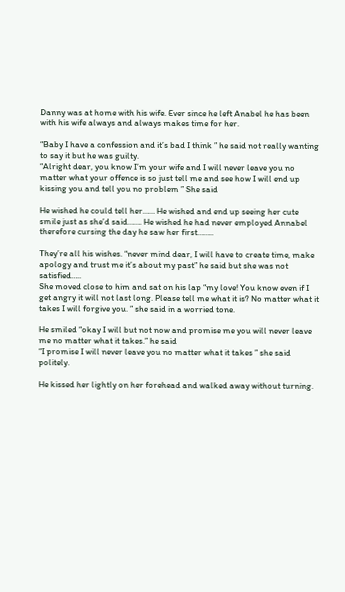Danny was at home with his wife. Ever since he left Anabel he has been with his wife always and always makes time for her.

“Baby I have a confession and it’s bad I think ” he said not really wanting to say it but he was guilty.
“Alright dear, you know I’m your wife and I will never leave you no matter what your offence is so just tell me and see how I will end up kissing you and tell you no problem ” She said

He wished he could tell her…… He wished and end up seeing her cute smile just as she’d said……. He wished he had never employed Annabel therefore cursing the day he saw her first……..

They’re all his wishes. “never mind dear, I will have to create time, make apology and trust me it’s about my past” he said but she was not satisfied…..
She moved close to him and sat on his lap “my love! You know even if I get angry it will not last long. Please tell me what it is? No matter what it takes I will forgive you. ” she said in a worried tone.

He smiled “okay I will but not now and promise me you will never leave me no matter what it takes.” he said
“I promise I will never leave you no matter what it takes ” she said politely.

He kissed her lightly on her forehead and walked away without turning.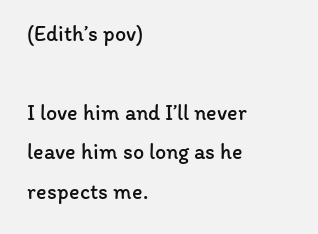(Edith’s pov)

I love him and I’ll never leave him so long as he respects me.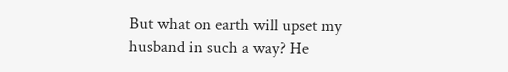But what on earth will upset my husband in such a way? He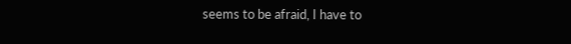seems to be afraid, I have to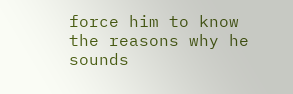force him to know the reasons why he sounds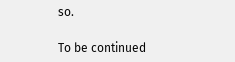so.

To be continued